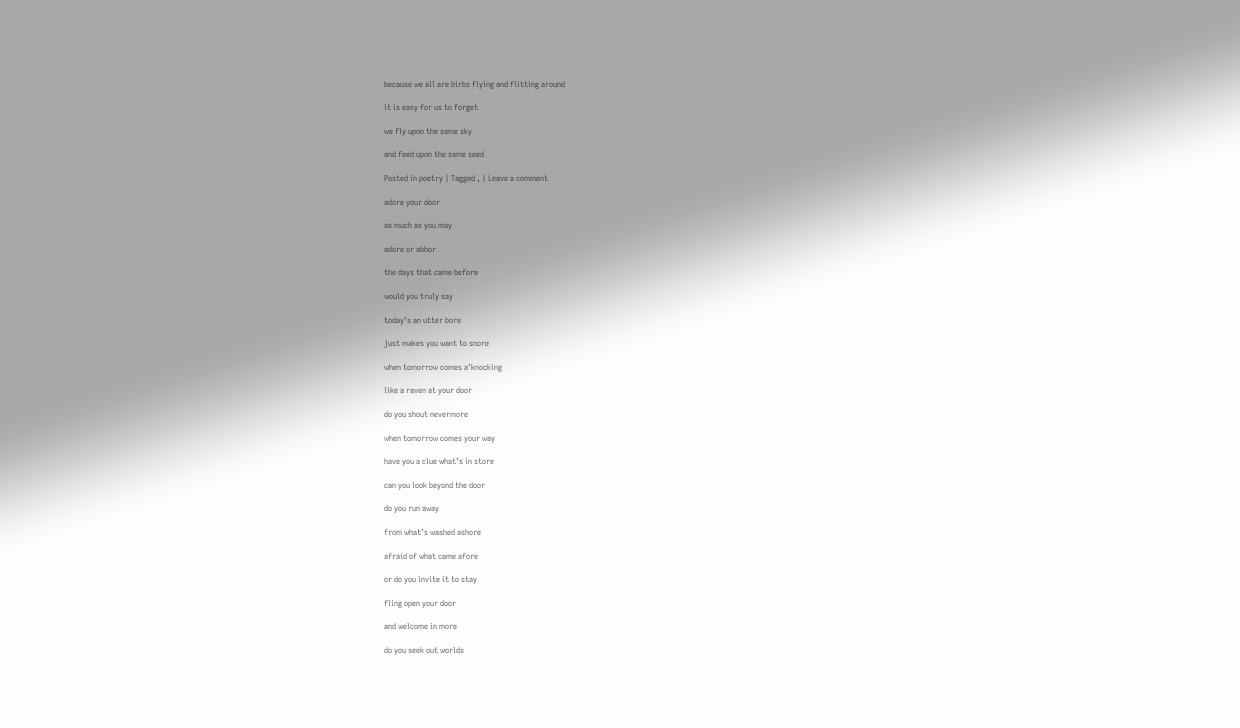because we all are birbs flying and flitting around

it is easy for us to forget

we fly upon the same sky

and feed upon the same seed

Posted in poetry | Tagged , | Leave a comment

adore your door

as much as you may

adore or abhor

the days that came before

would you truly say

today’s an utter bore

just makes you want to snore

when tomorrow comes a’knocking

like a raven at your door

do you shout nevermore

when tomorrow comes your way

have you a clue what’s in store

can you look beyond the door

do you run away

from what’s washed ashore

afraid of what came afore

or do you invite it to stay

fling open your door

and welcome in more

do you seek out worlds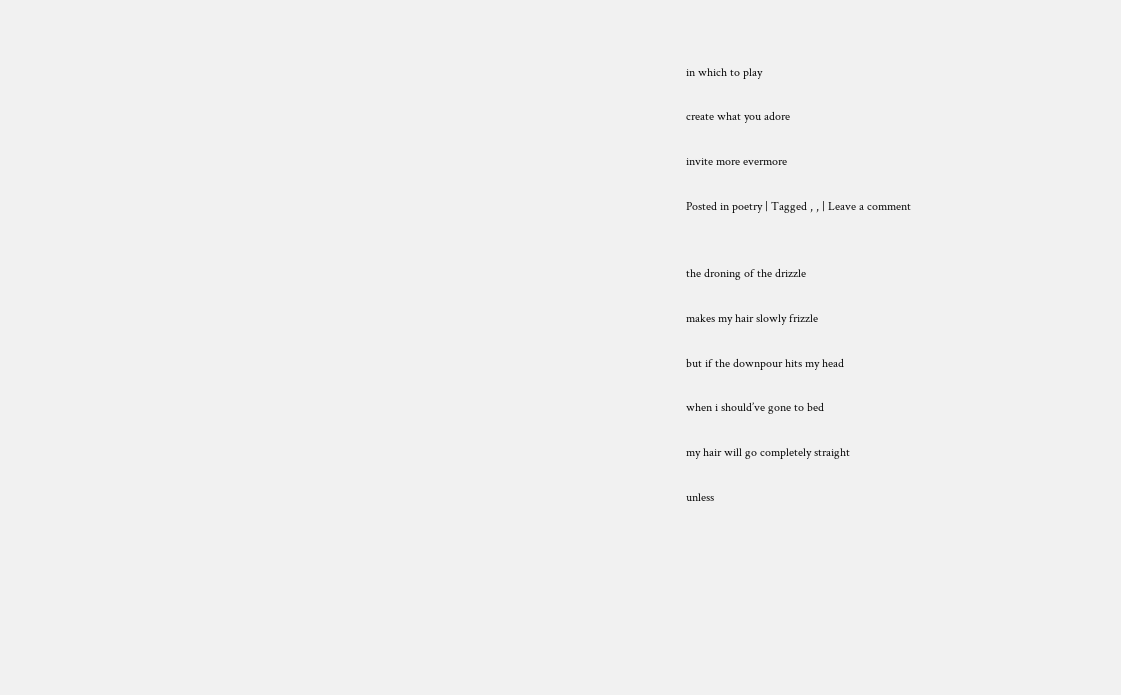in which to play

create what you adore

invite more evermore

Posted in poetry | Tagged , , | Leave a comment


the droning of the drizzle

makes my hair slowly frizzle

but if the downpour hits my head

when i should’ve gone to bed

my hair will go completely straight

unless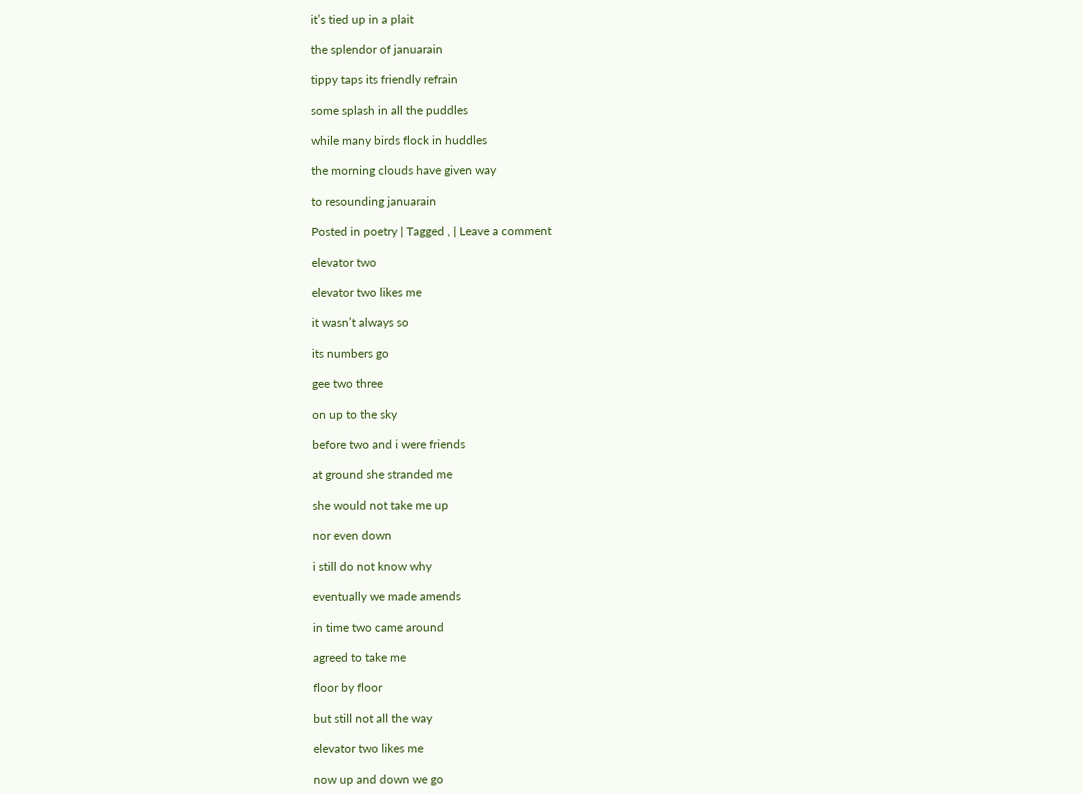it’s tied up in a plait

the splendor of januarain

tippy taps its friendly refrain

some splash in all the puddles

while many birds flock in huddles

the morning clouds have given way

to resounding januarain

Posted in poetry | Tagged , | Leave a comment

elevator two

elevator two likes me

it wasn’t always so

its numbers go

gee two three

on up to the sky

before two and i were friends

at ground she stranded me

she would not take me up

nor even down

i still do not know why

eventually we made amends

in time two came around

agreed to take me

floor by floor

but still not all the way

elevator two likes me

now up and down we go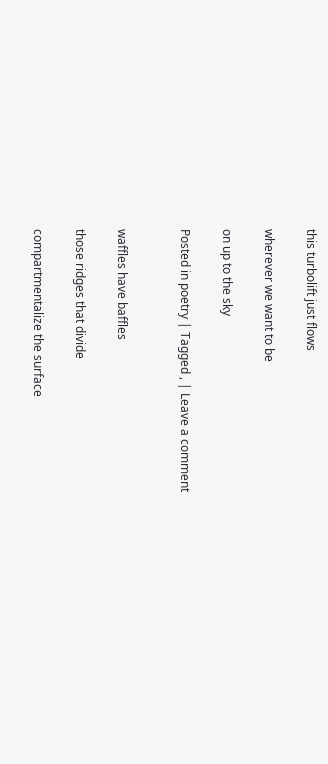this turbolift just flows

wherever we want to be

on up to the sky

Posted in poetry | Tagged , | Leave a comment


waffles have baffles

those ridges that divide

compartmentalize the surface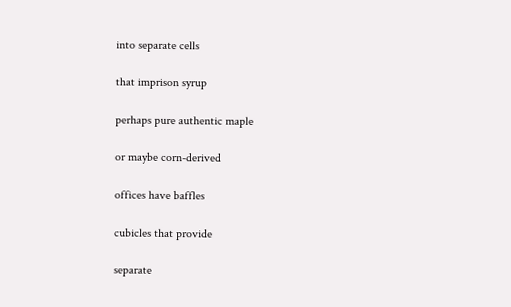into separate cells

that imprison syrup

perhaps pure authentic maple

or maybe corn-derived

offices have baffles

cubicles that provide

separate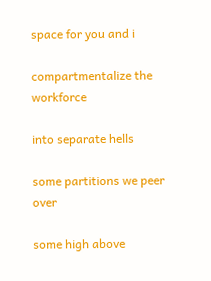space for you and i

compartmentalize the workforce

into separate hells

some partitions we peer over

some high above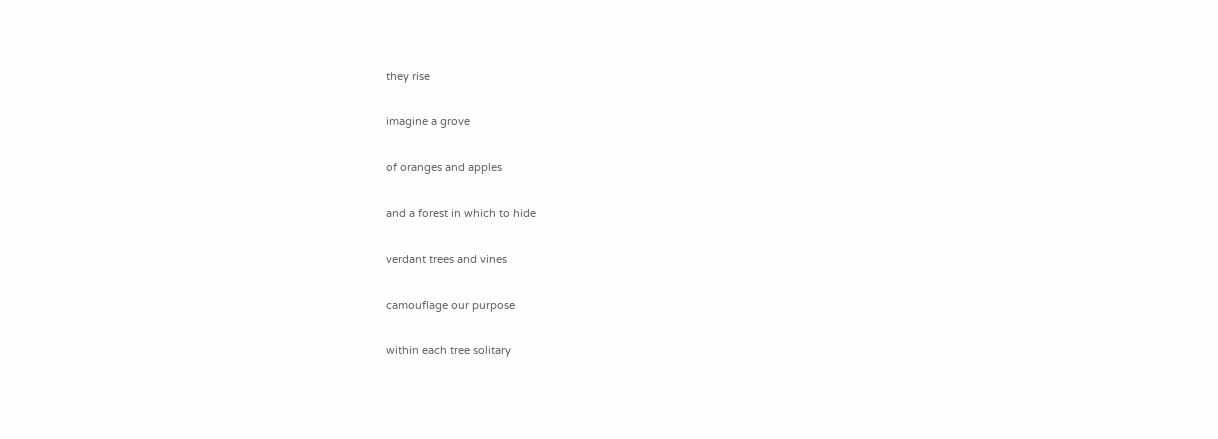they rise

imagine a grove

of oranges and apples

and a forest in which to hide

verdant trees and vines

camouflage our purpose

within each tree solitary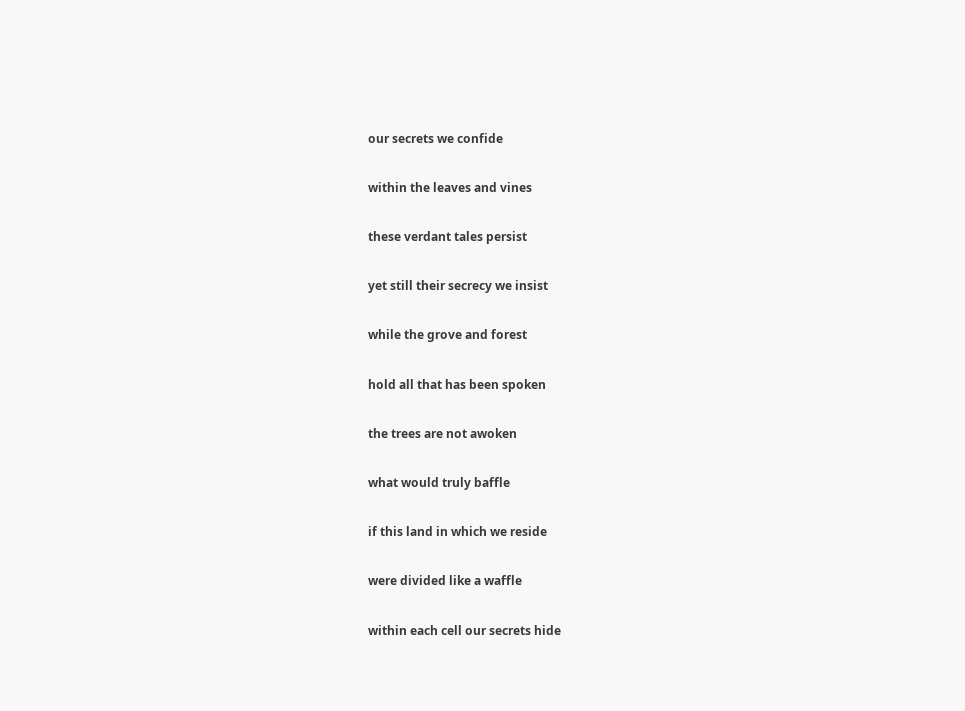our secrets we confide

within the leaves and vines

these verdant tales persist

yet still their secrecy we insist

while the grove and forest

hold all that has been spoken

the trees are not awoken

what would truly baffle

if this land in which we reside

were divided like a waffle

within each cell our secrets hide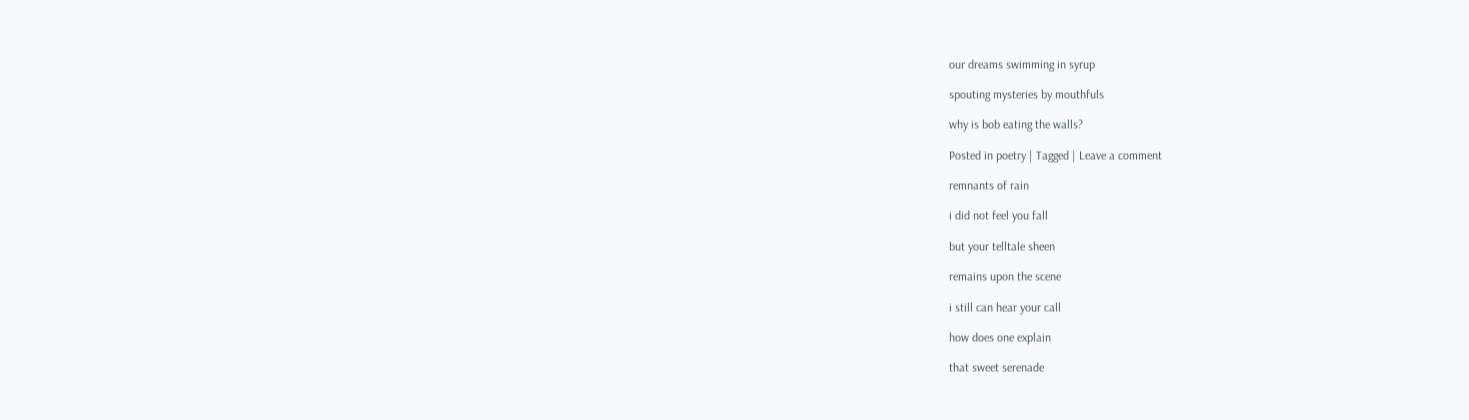our dreams swimming in syrup

spouting mysteries by mouthfuls

why is bob eating the walls?

Posted in poetry | Tagged | Leave a comment

remnants of rain

i did not feel you fall

but your telltale sheen

remains upon the scene

i still can hear your call

how does one explain

that sweet serenade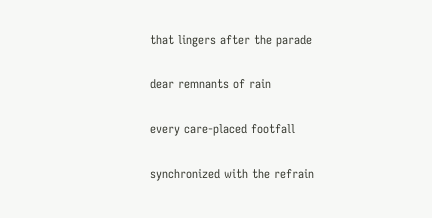that lingers after the parade

dear remnants of rain

every care-placed footfall

synchronized with the refrain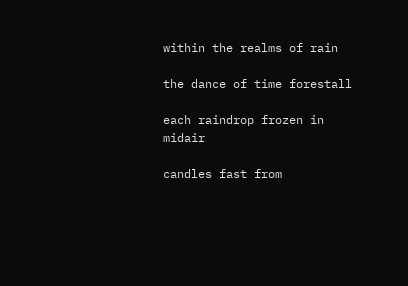within the realms of rain

the dance of time forestall

each raindrop frozen in midair

candles fast from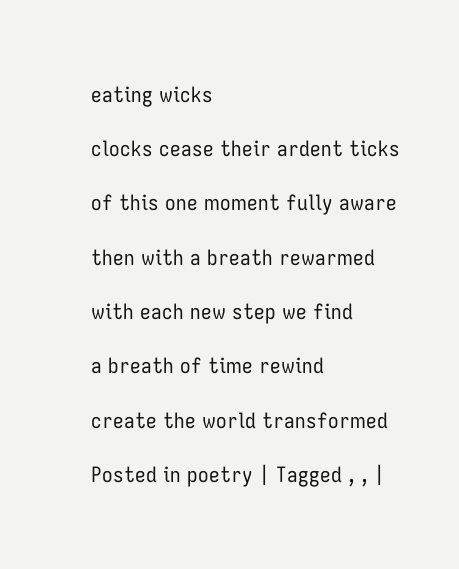eating wicks

clocks cease their ardent ticks

of this one moment fully aware

then with a breath rewarmed

with each new step we find

a breath of time rewind

create the world transformed

Posted in poetry | Tagged , , |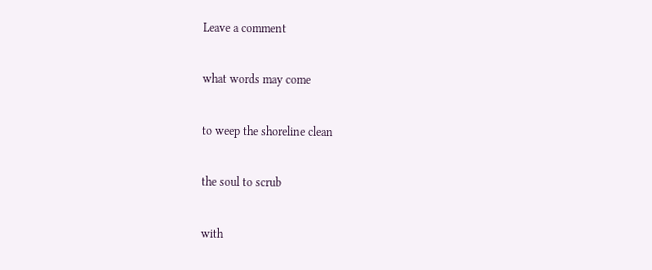Leave a comment

what words may come

to weep the shoreline clean

the soul to scrub

with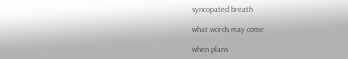syncopated breath

what words may come

when plans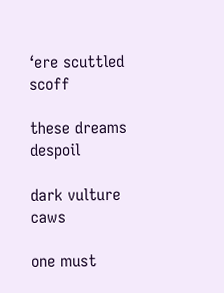‘ere scuttled scoff

these dreams despoil

dark vulture caws

one must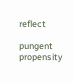reflect

pungent propensity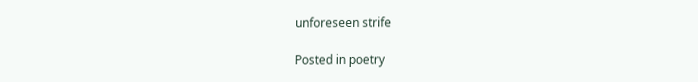unforeseen strife

Posted in poetry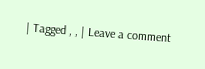| Tagged , , | Leave a comment